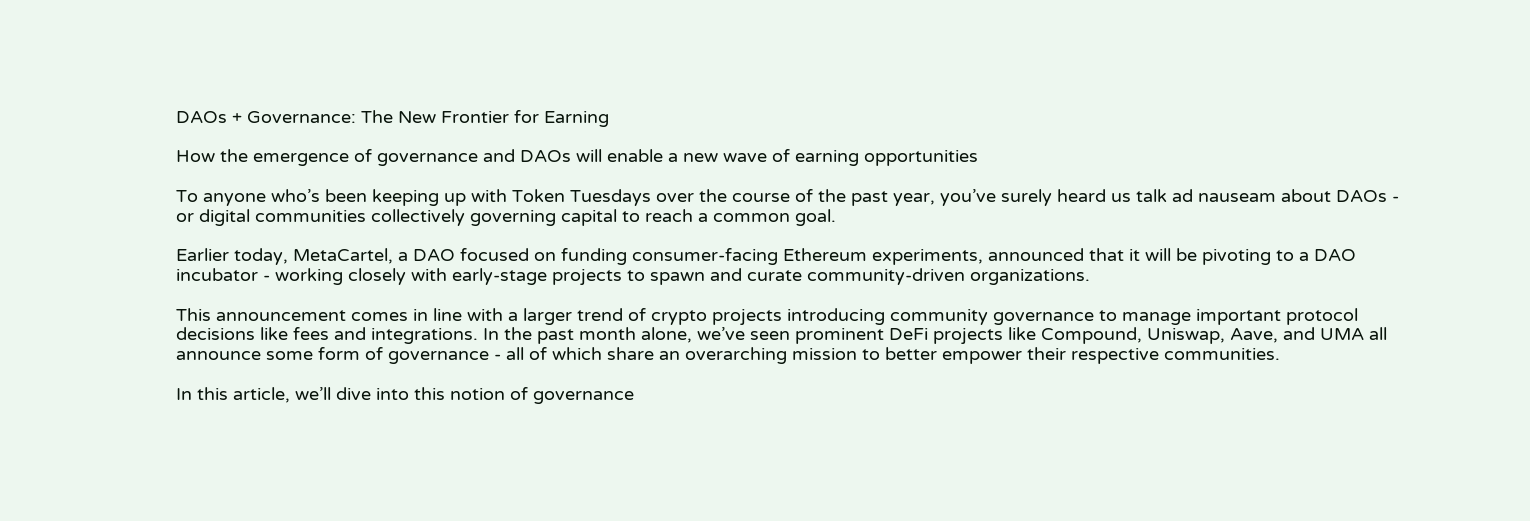DAOs + Governance: The New Frontier for Earning

How the emergence of governance and DAOs will enable a new wave of earning opportunities

To anyone who’s been keeping up with Token Tuesdays over the course of the past year, you’ve surely heard us talk ad nauseam about DAOs - or digital communities collectively governing capital to reach a common goal.

Earlier today, MetaCartel, a DAO focused on funding consumer-facing Ethereum experiments, announced that it will be pivoting to a DAO incubator - working closely with early-stage projects to spawn and curate community-driven organizations.

This announcement comes in line with a larger trend of crypto projects introducing community governance to manage important protocol decisions like fees and integrations. In the past month alone, we’ve seen prominent DeFi projects like Compound, Uniswap, Aave, and UMA all announce some form of governance - all of which share an overarching mission to better empower their respective communities.

In this article, we’ll dive into this notion of governance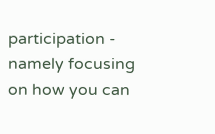participation - namely focusing on how you can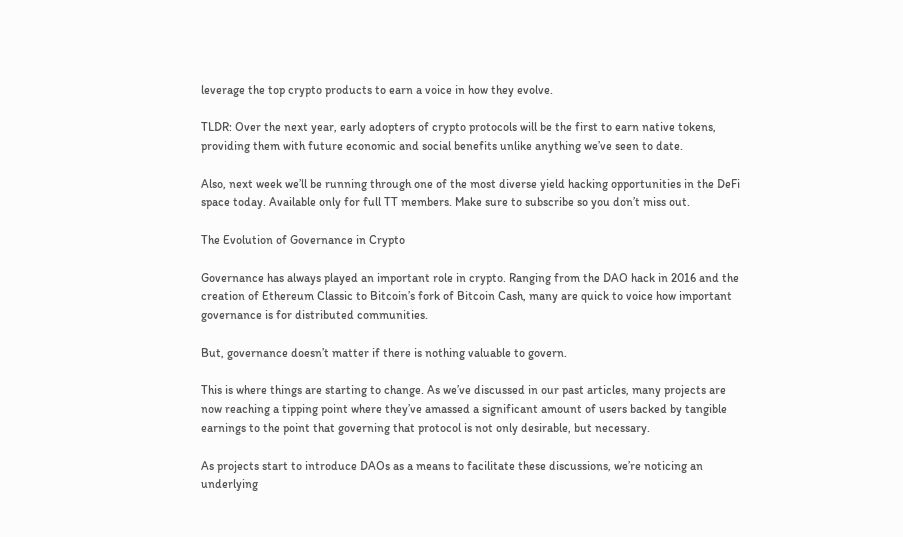leverage the top crypto products to earn a voice in how they evolve.

TLDR: Over the next year, early adopters of crypto protocols will be the first to earn native tokens, providing them with future economic and social benefits unlike anything we’ve seen to date.

Also, next week we’ll be running through one of the most diverse yield hacking opportunities in the DeFi space today. Available only for full TT members. Make sure to subscribe so you don’t miss out.

The Evolution of Governance in Crypto

Governance has always played an important role in crypto. Ranging from the DAO hack in 2016 and the creation of Ethereum Classic to Bitcoin’s fork of Bitcoin Cash, many are quick to voice how important governance is for distributed communities.

But, governance doesn’t matter if there is nothing valuable to govern.

This is where things are starting to change. As we’ve discussed in our past articles, many projects are now reaching a tipping point where they’ve amassed a significant amount of users backed by tangible earnings to the point that governing that protocol is not only desirable, but necessary.

As projects start to introduce DAOs as a means to facilitate these discussions, we’re noticing an underlying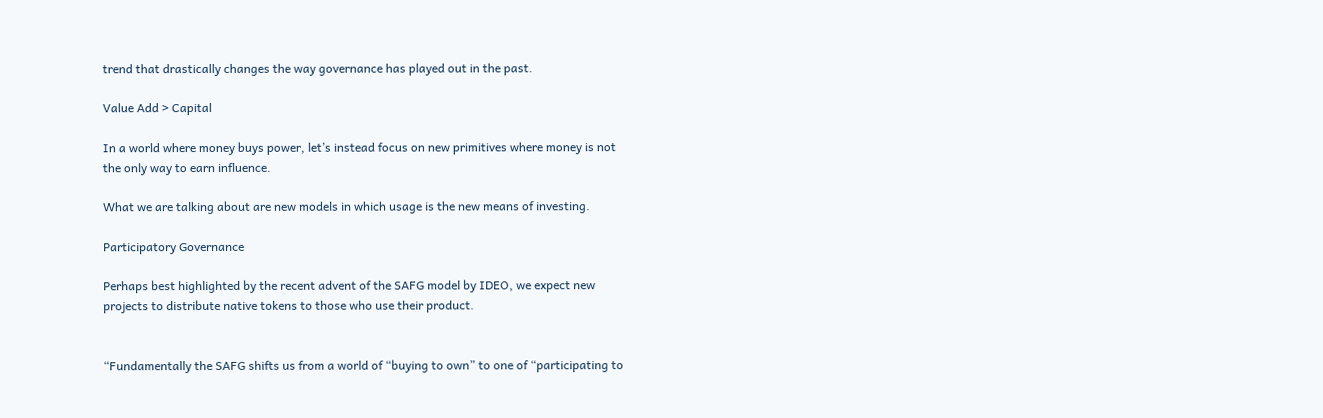trend that drastically changes the way governance has played out in the past.

Value Add > Capital

In a world where money buys power, let’s instead focus on new primitives where money is not the only way to earn influence.

What we are talking about are new models in which usage is the new means of investing.

Participatory Governance

Perhaps best highlighted by the recent advent of the SAFG model by IDEO, we expect new projects to distribute native tokens to those who use their product.


“Fundamentally the SAFG shifts us from a world of “buying to own” to one of “participating to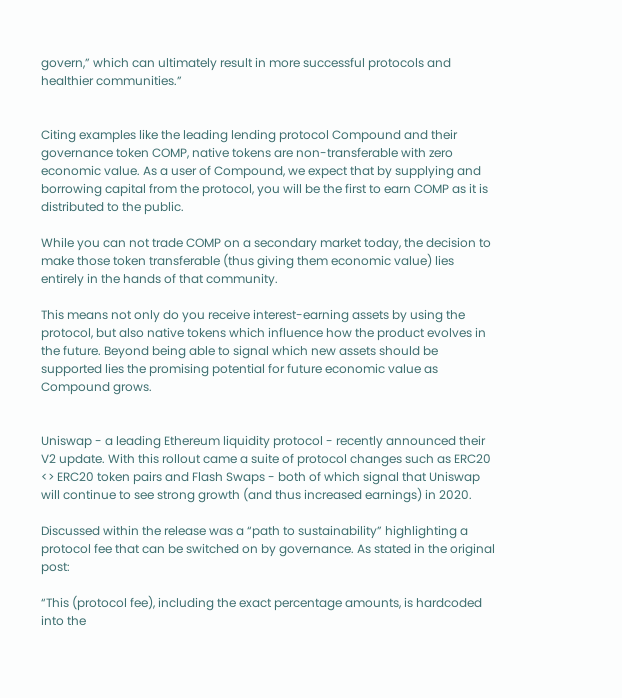govern,” which can ultimately result in more successful protocols and healthier communities.”


Citing examples like the leading lending protocol Compound and their governance token COMP, native tokens are non-transferable with zero economic value. As a user of Compound, we expect that by supplying and borrowing capital from the protocol, you will be the first to earn COMP as it is distributed to the public.

While you can not trade COMP on a secondary market today, the decision to make those token transferable (thus giving them economic value) lies entirely in the hands of that community.

This means not only do you receive interest-earning assets by using the protocol, but also native tokens which influence how the product evolves in the future. Beyond being able to signal which new assets should be supported lies the promising potential for future economic value as Compound grows.


Uniswap - a leading Ethereum liquidity protocol - recently announced their V2 update. With this rollout came a suite of protocol changes such as ERC20 <> ERC20 token pairs and Flash Swaps - both of which signal that Uniswap will continue to see strong growth (and thus increased earnings) in 2020.

Discussed within the release was a “path to sustainability” highlighting a protocol fee that can be switched on by governance. As stated in the original post:

“This (protocol fee), including the exact percentage amounts, is hardcoded into the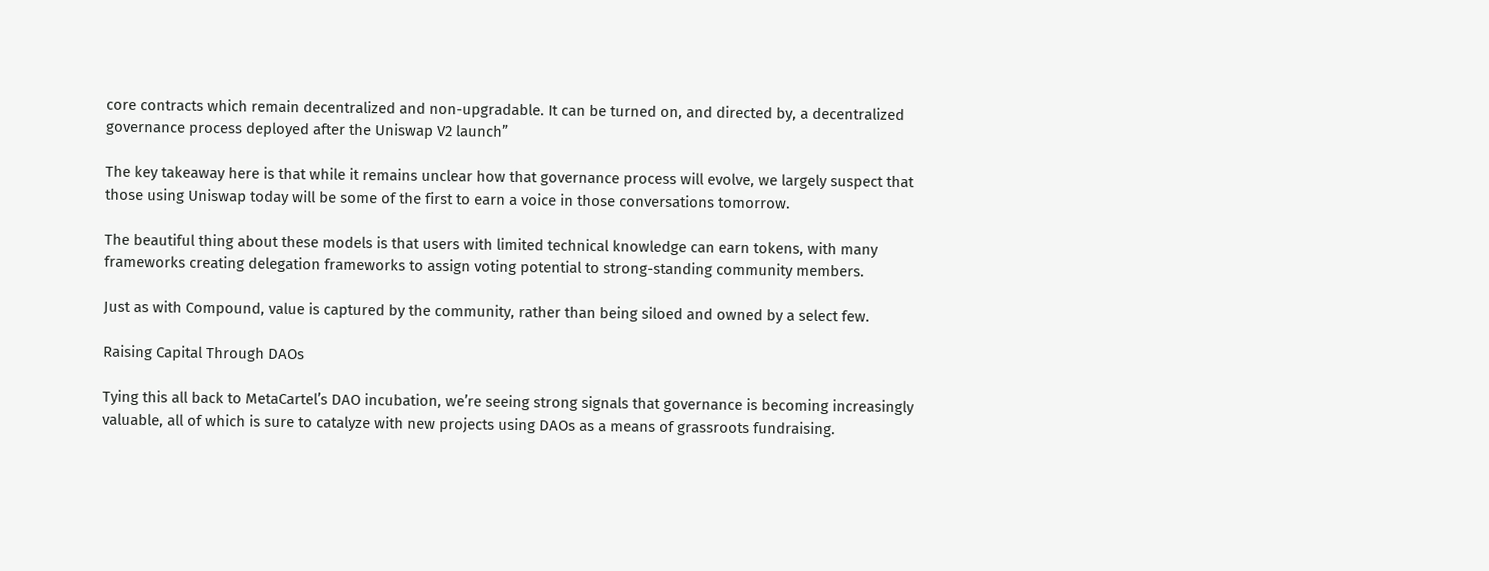core contracts which remain decentralized and non-upgradable. It can be turned on, and directed by, a decentralized governance process deployed after the Uniswap V2 launch”

The key takeaway here is that while it remains unclear how that governance process will evolve, we largely suspect that those using Uniswap today will be some of the first to earn a voice in those conversations tomorrow.

The beautiful thing about these models is that users with limited technical knowledge can earn tokens, with many frameworks creating delegation frameworks to assign voting potential to strong-standing community members.

Just as with Compound, value is captured by the community, rather than being siloed and owned by a select few.

Raising Capital Through DAOs

Tying this all back to MetaCartel’s DAO incubation, we’re seeing strong signals that governance is becoming increasingly valuable, all of which is sure to catalyze with new projects using DAOs as a means of grassroots fundraising.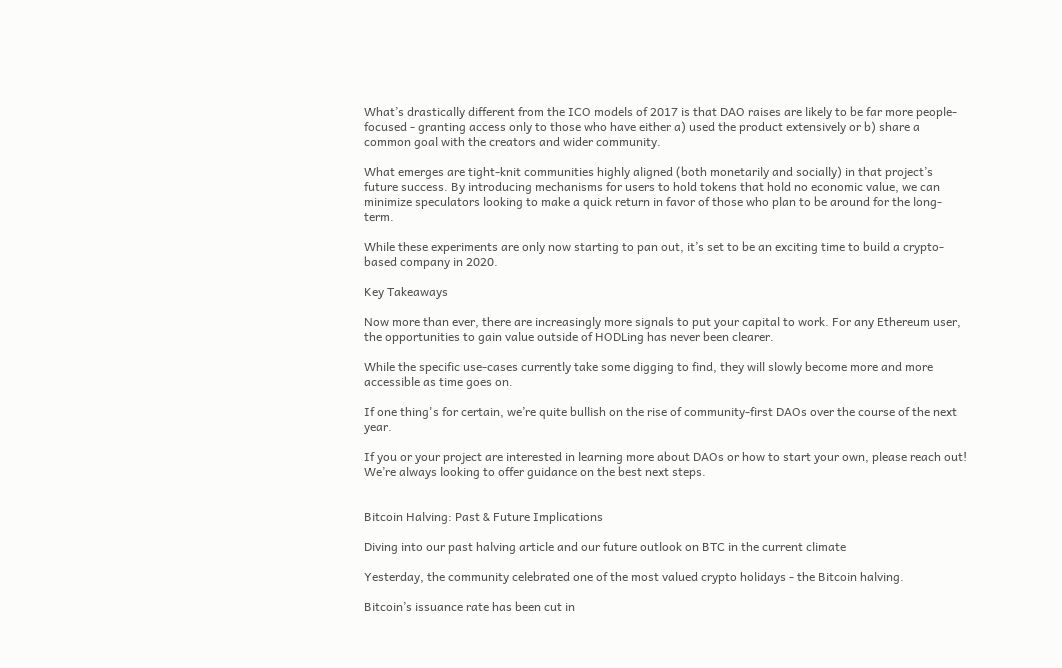What’s drastically different from the ICO models of 2017 is that DAO raises are likely to be far more people-focused - granting access only to those who have either a) used the product extensively or b) share a common goal with the creators and wider community.

What emerges are tight-knit communities highly aligned (both monetarily and socially) in that project’s future success. By introducing mechanisms for users to hold tokens that hold no economic value, we can minimize speculators looking to make a quick return in favor of those who plan to be around for the long-term.

While these experiments are only now starting to pan out, it’s set to be an exciting time to build a crypto-based company in 2020.

Key Takeaways

Now more than ever, there are increasingly more signals to put your capital to work. For any Ethereum user, the opportunities to gain value outside of HODLing has never been clearer.

While the specific use-cases currently take some digging to find, they will slowly become more and more accessible as time goes on.

If one thing's for certain, we’re quite bullish on the rise of community-first DAOs over the course of the next year.

If you or your project are interested in learning more about DAOs or how to start your own, please reach out! We’re always looking to offer guidance on the best next steps.


Bitcoin Halving: Past & Future Implications

Diving into our past halving article and our future outlook on BTC in the current climate

Yesterday, the community celebrated one of the most valued crypto holidays - the Bitcoin halving.

Bitcoin’s issuance rate has been cut in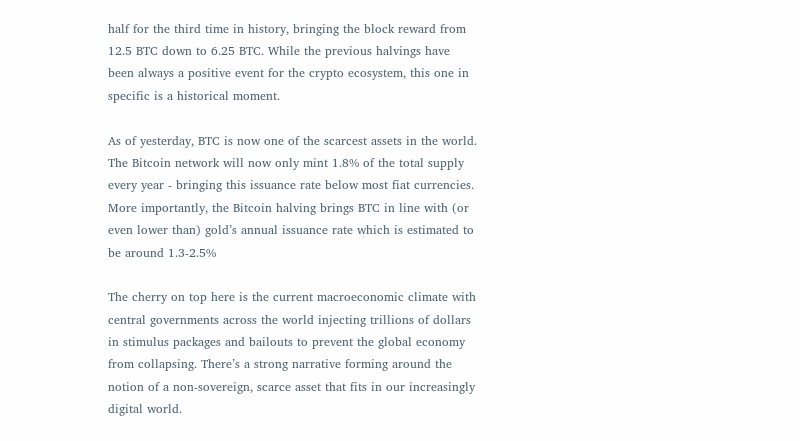half for the third time in history, bringing the block reward from 12.5 BTC down to 6.25 BTC. While the previous halvings have been always a positive event for the crypto ecosystem, this one in specific is a historical moment.

As of yesterday, BTC is now one of the scarcest assets in the world. The Bitcoin network will now only mint 1.8% of the total supply every year - bringing this issuance rate below most fiat currencies. More importantly, the Bitcoin halving brings BTC in line with (or even lower than) gold’s annual issuance rate which is estimated to be around 1.3-2.5%

The cherry on top here is the current macroeconomic climate with central governments across the world injecting trillions of dollars in stimulus packages and bailouts to prevent the global economy from collapsing. There’s a strong narrative forming around the notion of a non-sovereign, scarce asset that fits in our increasingly digital world.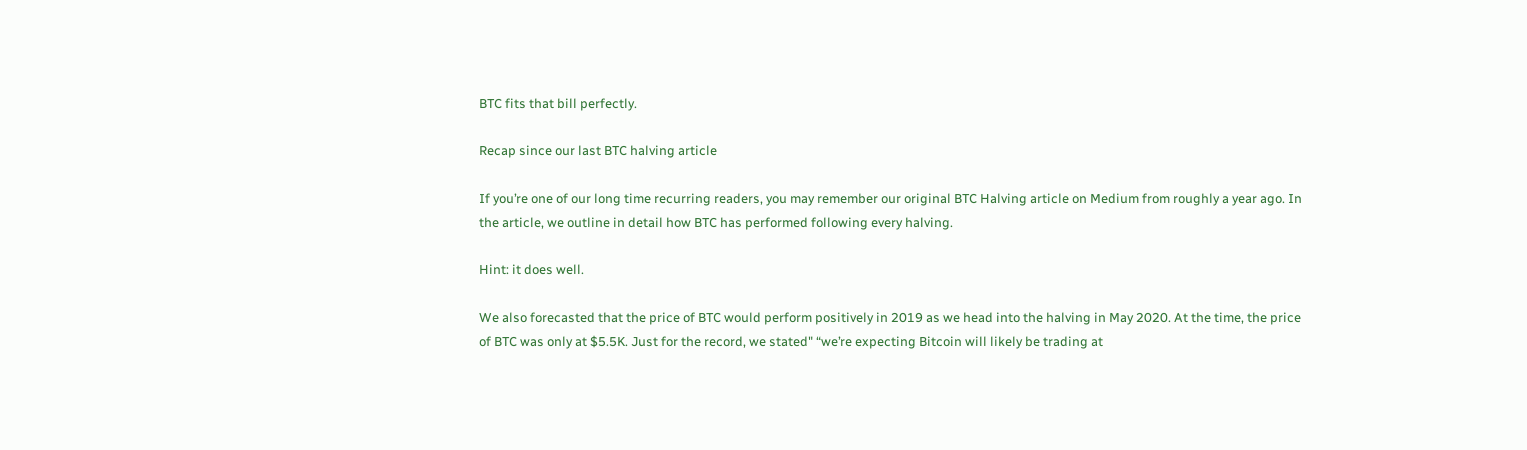BTC fits that bill perfectly.

Recap since our last BTC halving article

If you’re one of our long time recurring readers, you may remember our original BTC Halving article on Medium from roughly a year ago. In the article, we outline in detail how BTC has performed following every halving.

Hint: it does well.

We also forecasted that the price of BTC would perform positively in 2019 as we head into the halving in May 2020. At the time, the price of BTC was only at $5.5K. Just for the record, we stated" “we’re expecting Bitcoin will likely be trading at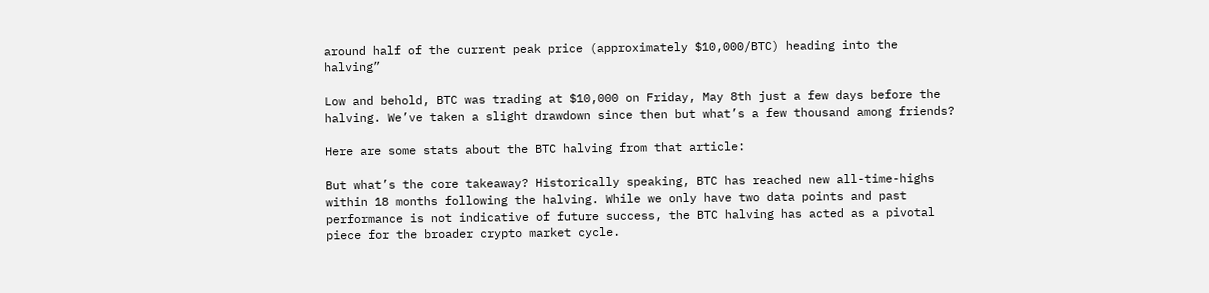around half of the current peak price (approximately $10,000/BTC) heading into the halving”

Low and behold, BTC was trading at $10,000 on Friday, May 8th just a few days before the halving. We’ve taken a slight drawdown since then but what’s a few thousand among friends?

Here are some stats about the BTC halving from that article:

But what’s the core takeaway? Historically speaking, BTC has reached new all-time-highs within 18 months following the halving. While we only have two data points and past performance is not indicative of future success, the BTC halving has acted as a pivotal piece for the broader crypto market cycle.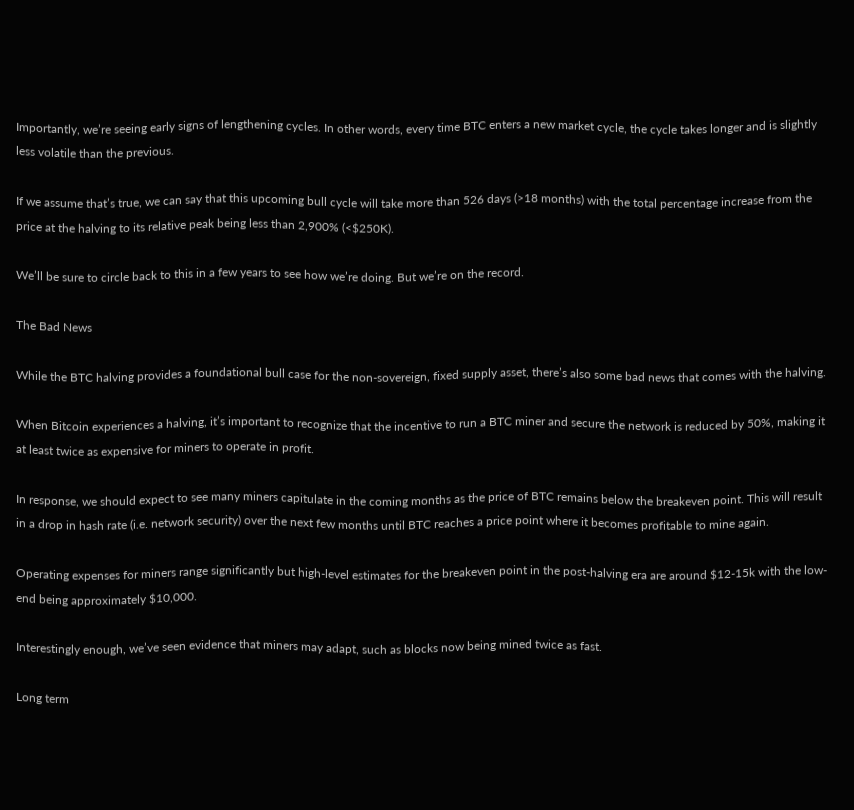Importantly, we’re seeing early signs of lengthening cycles. In other words, every time BTC enters a new market cycle, the cycle takes longer and is slightly less volatile than the previous.

If we assume that’s true, we can say that this upcoming bull cycle will take more than 526 days (>18 months) with the total percentage increase from the price at the halving to its relative peak being less than 2,900% (<$250K).

We’ll be sure to circle back to this in a few years to see how we’re doing. But we’re on the record.

The Bad News

While the BTC halving provides a foundational bull case for the non-sovereign, fixed supply asset, there’s also some bad news that comes with the halving.

When Bitcoin experiences a halving, it’s important to recognize that the incentive to run a BTC miner and secure the network is reduced by 50%, making it at least twice as expensive for miners to operate in profit.

In response, we should expect to see many miners capitulate in the coming months as the price of BTC remains below the breakeven point. This will result in a drop in hash rate (i.e. network security) over the next few months until BTC reaches a price point where it becomes profitable to mine again.

Operating expenses for miners range significantly but high-level estimates for the breakeven point in the post-halving era are around $12-15k with the low-end being approximately $10,000.

Interestingly enough, we’ve seen evidence that miners may adapt, such as blocks now being mined twice as fast.

Long term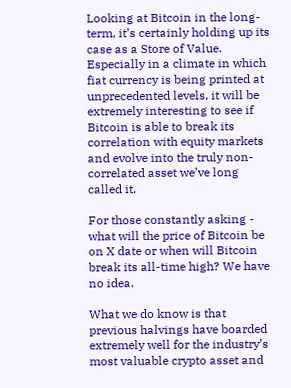Looking at Bitcoin in the long-term, it’s certainly holding up its case as a Store of Value. Especially in a climate in which fiat currency is being printed at unprecedented levels, it will be extremely interesting to see if Bitcoin is able to break its correlation with equity markets and evolve into the truly non-correlated asset we’ve long called it.

For those constantly asking - what will the price of Bitcoin be on X date or when will Bitcoin break its all-time high? We have no idea.

What we do know is that previous halvings have boarded extremely well for the industry’s most valuable crypto asset and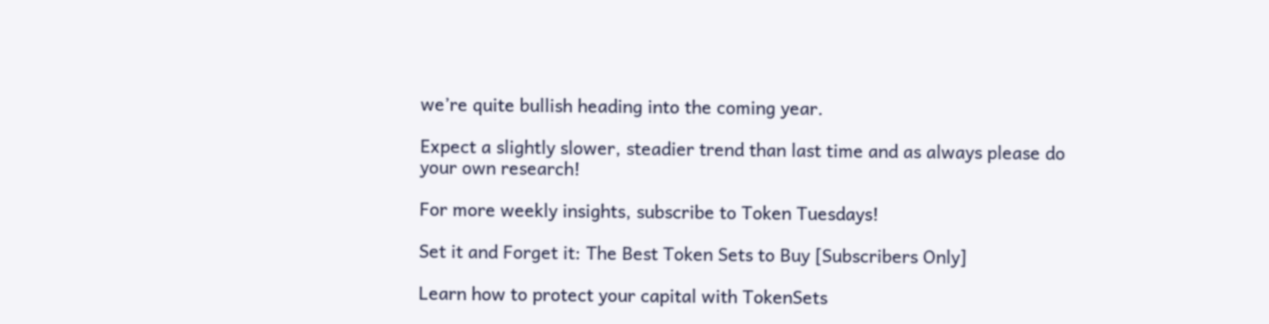we’re quite bullish heading into the coming year.

Expect a slightly slower, steadier trend than last time and as always please do your own research!

For more weekly insights, subscribe to Token Tuesdays!

Set it and Forget it: The Best Token Sets to Buy [Subscribers Only]

Learn how to protect your capital with TokenSets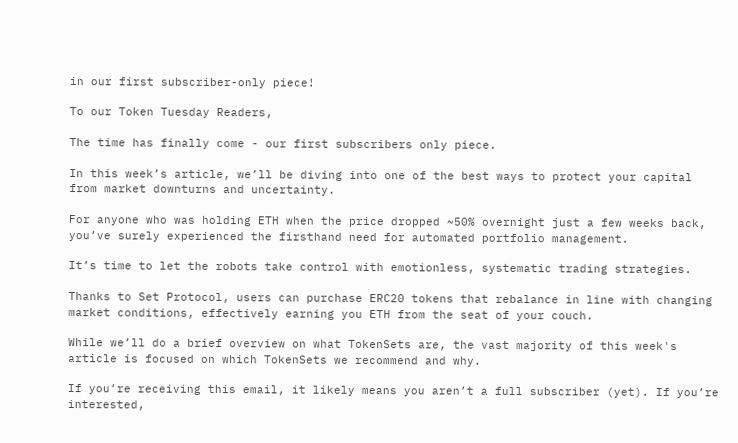in our first subscriber-only piece!

To our Token Tuesday Readers,

The time has finally come - our first subscribers only piece.

In this week’s article, we’ll be diving into one of the best ways to protect your capital from market downturns and uncertainty.

For anyone who was holding ETH when the price dropped ~50% overnight just a few weeks back, you’ve surely experienced the firsthand need for automated portfolio management.

It’s time to let the robots take control with emotionless, systematic trading strategies.

Thanks to Set Protocol, users can purchase ERC20 tokens that rebalance in line with changing market conditions, effectively earning you ETH from the seat of your couch.

While we’ll do a brief overview on what TokenSets are, the vast majority of this week's article is focused on which TokenSets we recommend and why.

If you’re receiving this email, it likely means you aren’t a full subscriber (yet). If you’re interested,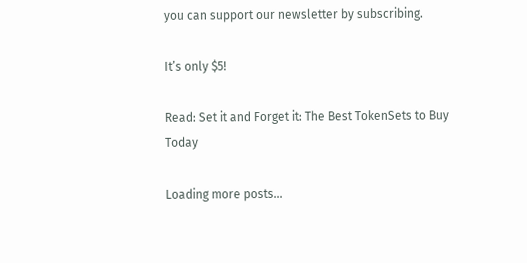you can support our newsletter by subscribing.

It’s only $5!

Read: Set it and Forget it: The Best TokenSets to Buy Today

Loading more posts…